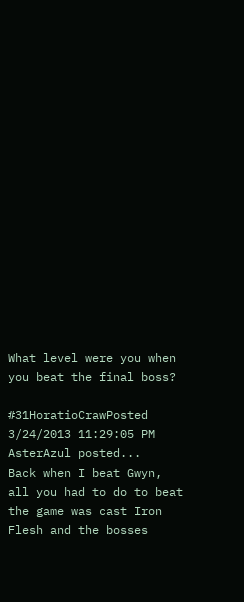What level were you when you beat the final boss?

#31HoratioCrawPosted 3/24/2013 11:29:05 PM
AsterAzul posted...
Back when I beat Gwyn, all you had to do to beat the game was cast Iron Flesh and the bosses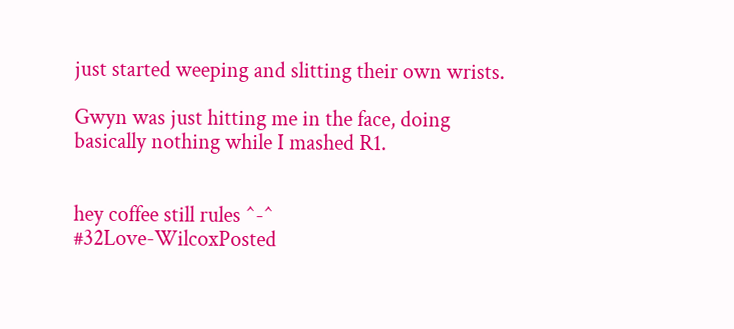just started weeping and slitting their own wrists.

Gwyn was just hitting me in the face, doing basically nothing while I mashed R1.


hey coffee still rules ^-^
#32Love-WilcoxPosted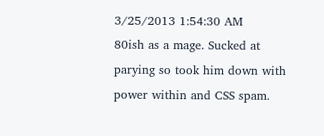3/25/2013 1:54:30 AM
80ish as a mage. Sucked at parying so took him down with power within and CSS spam.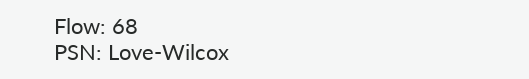Flow: 68
PSN: Love-Wilcox